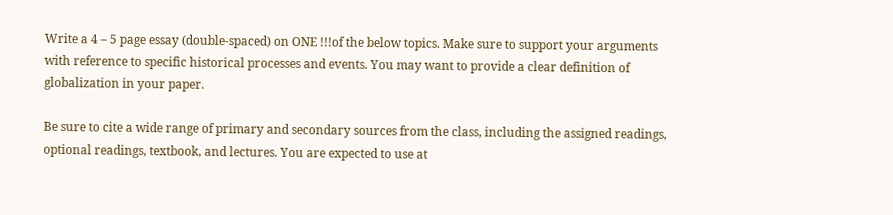Write a 4 – 5 page essay (double-spaced) on ONE !!!of the below topics. Make sure to support your arguments with reference to specific historical processes and events. You may want to provide a clear definition of globalization in your paper.

Be sure to cite a wide range of primary and secondary sources from the class, including the assigned readings, optional readings, textbook, and lectures. You are expected to use at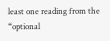least one reading from the “optional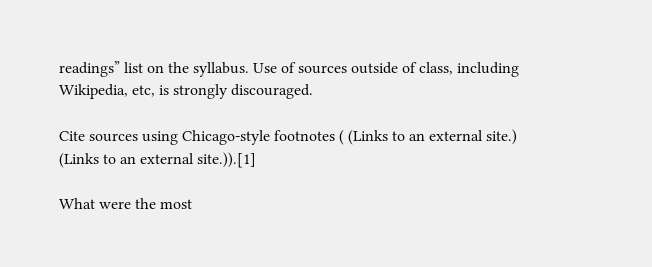readings” list on the syllabus. Use of sources outside of class, including Wikipedia, etc, is strongly discouraged.

Cite sources using Chicago-style footnotes ( (Links to an external site.) (Links to an external site.)).[1]

What were the most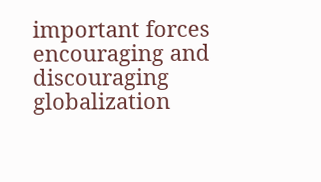important forces encouraging and discouraging globalization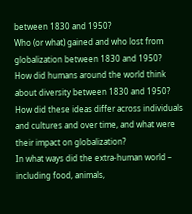between 1830 and 1950?
Who (or what) gained and who lost from globalization between 1830 and 1950?
How did humans around the world think about diversity between 1830 and 1950? How did these ideas differ across individuals and cultures and over time, and what were their impact on globalization?
In what ways did the extra-human world – including food, animals,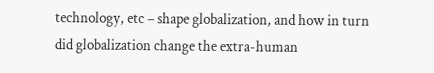technology, etc – shape globalization, and how in turn did globalization change the extra-human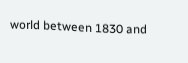world between 1830 and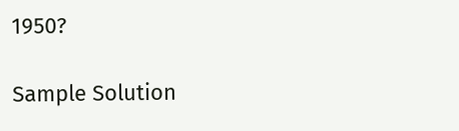1950?

Sample Solution